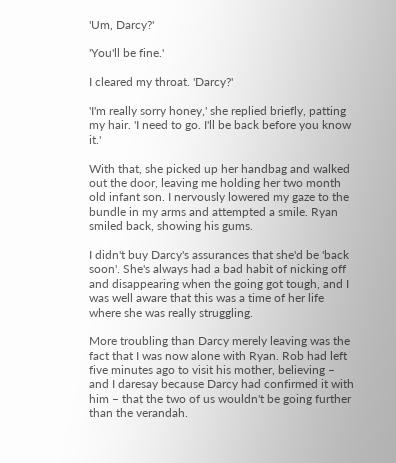'Um, Darcy?'

'You'll be fine.'

I cleared my throat. 'Darcy?'

'I'm really sorry honey,' she replied briefly, patting my hair. 'I need to go. I'll be back before you know it.'

With that, she picked up her handbag and walked out the door, leaving me holding her two month old infant son. I nervously lowered my gaze to the bundle in my arms and attempted a smile. Ryan smiled back, showing his gums.

I didn't buy Darcy's assurances that she'd be 'back soon'. She's always had a bad habit of nicking off and disappearing when the going got tough, and I was well aware that this was a time of her life where she was really struggling.

More troubling than Darcy merely leaving was the fact that I was now alone with Ryan. Rob had left five minutes ago to visit his mother, believing – and I daresay because Darcy had confirmed it with him – that the two of us wouldn't be going further than the verandah.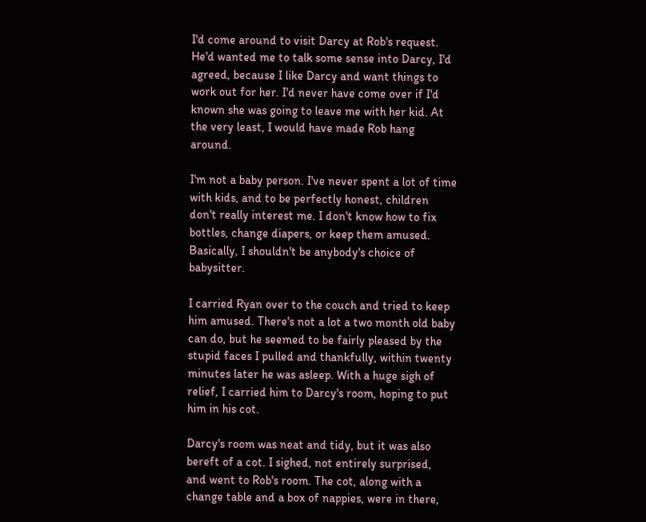I'd come around to visit Darcy at Rob's request. He'd wanted me to talk some sense into Darcy, I'd agreed, because I like Darcy and want things to work out for her. I'd never have come over if I'd known she was going to leave me with her kid. At the very least, I would have made Rob hang around.

I'm not a baby person. I've never spent a lot of time with kids, and to be perfectly honest, children don't really interest me. I don't know how to fix bottles, change diapers, or keep them amused. Basically, I shouldn't be anybody's choice of babysitter.

I carried Ryan over to the couch and tried to keep him amused. There's not a lot a two month old baby can do, but he seemed to be fairly pleased by the stupid faces I pulled and thankfully, within twenty minutes later he was asleep. With a huge sigh of relief, I carried him to Darcy's room, hoping to put him in his cot.

Darcy's room was neat and tidy, but it was also bereft of a cot. I sighed, not entirely surprised, and went to Rob's room. The cot, along with a change table and a box of nappies, were in there,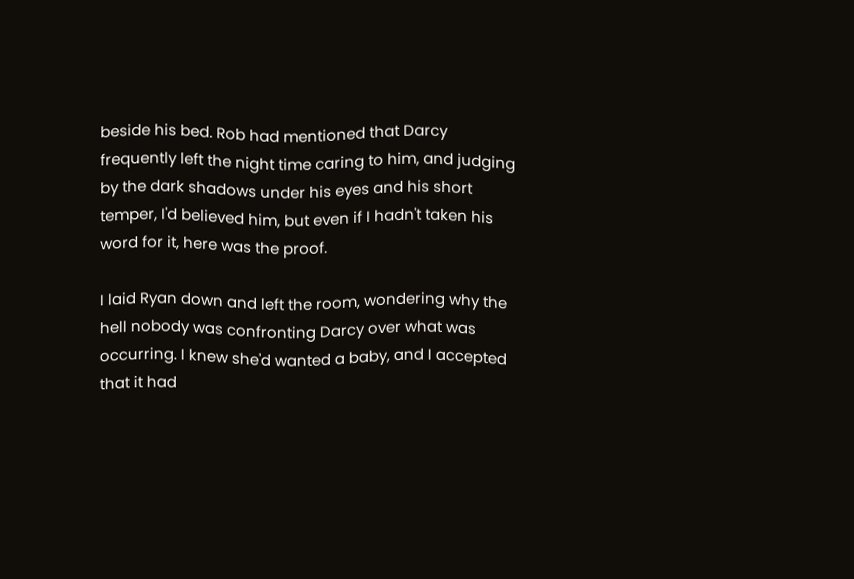beside his bed. Rob had mentioned that Darcy frequently left the night time caring to him, and judging by the dark shadows under his eyes and his short temper, I'd believed him, but even if I hadn't taken his word for it, here was the proof.

I laid Ryan down and left the room, wondering why the hell nobody was confronting Darcy over what was occurring. I knew she'd wanted a baby, and I accepted that it had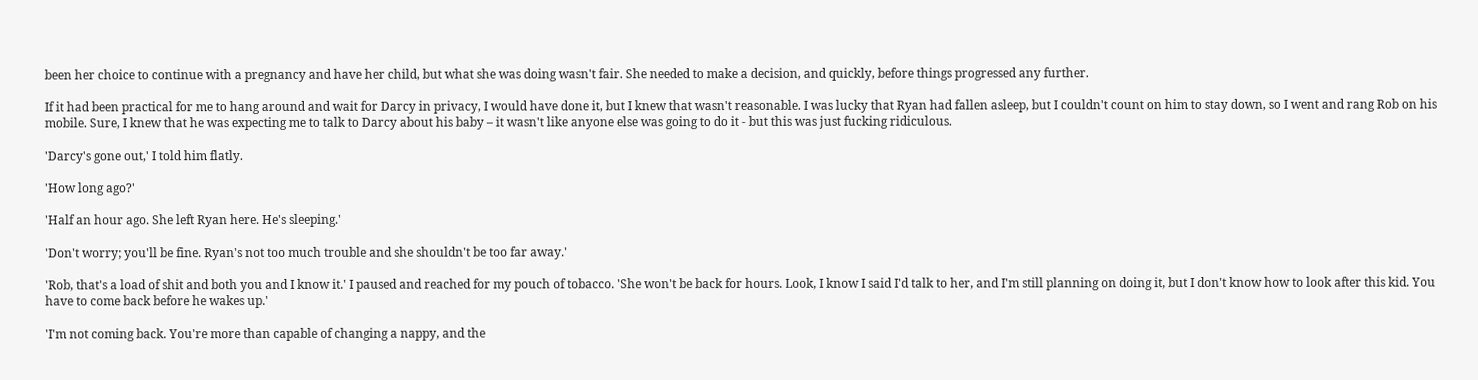been her choice to continue with a pregnancy and have her child, but what she was doing wasn't fair. She needed to make a decision, and quickly, before things progressed any further.

If it had been practical for me to hang around and wait for Darcy in privacy, I would have done it, but I knew that wasn't reasonable. I was lucky that Ryan had fallen asleep, but I couldn't count on him to stay down, so I went and rang Rob on his mobile. Sure, I knew that he was expecting me to talk to Darcy about his baby – it wasn't like anyone else was going to do it - but this was just fucking ridiculous.

'Darcy's gone out,' I told him flatly.

'How long ago?'

'Half an hour ago. She left Ryan here. He's sleeping.'

'Don't worry; you'll be fine. Ryan's not too much trouble and she shouldn't be too far away.'

'Rob, that's a load of shit and both you and I know it.' I paused and reached for my pouch of tobacco. 'She won't be back for hours. Look, I know I said I'd talk to her, and I'm still planning on doing it, but I don't know how to look after this kid. You have to come back before he wakes up.'

'I'm not coming back. You're more than capable of changing a nappy, and the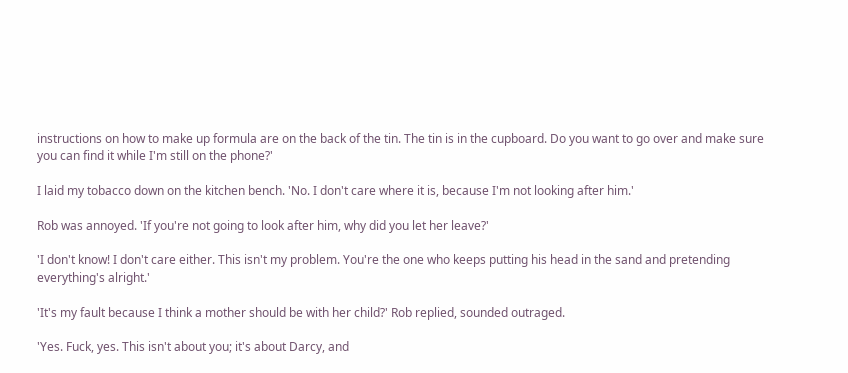instructions on how to make up formula are on the back of the tin. The tin is in the cupboard. Do you want to go over and make sure you can find it while I'm still on the phone?'

I laid my tobacco down on the kitchen bench. 'No. I don't care where it is, because I'm not looking after him.'

Rob was annoyed. 'If you're not going to look after him, why did you let her leave?'

'I don't know! I don't care either. This isn't my problem. You're the one who keeps putting his head in the sand and pretending everything's alright.'

'It's my fault because I think a mother should be with her child?' Rob replied, sounded outraged.

'Yes. Fuck, yes. This isn't about you; it's about Darcy, and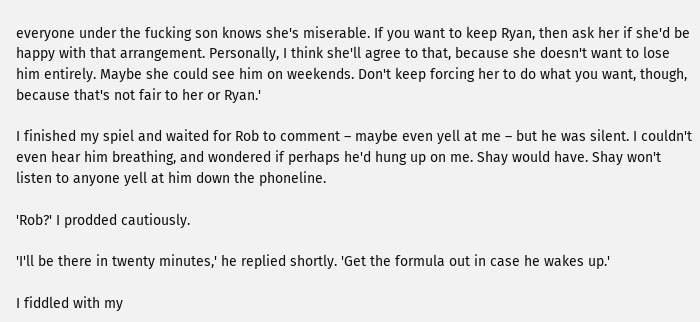everyone under the fucking son knows she's miserable. If you want to keep Ryan, then ask her if she'd be happy with that arrangement. Personally, I think she'll agree to that, because she doesn't want to lose him entirely. Maybe she could see him on weekends. Don't keep forcing her to do what you want, though, because that's not fair to her or Ryan.'

I finished my spiel and waited for Rob to comment – maybe even yell at me – but he was silent. I couldn't even hear him breathing, and wondered if perhaps he'd hung up on me. Shay would have. Shay won't listen to anyone yell at him down the phoneline.

'Rob?' I prodded cautiously.

'I'll be there in twenty minutes,' he replied shortly. 'Get the formula out in case he wakes up.'

I fiddled with my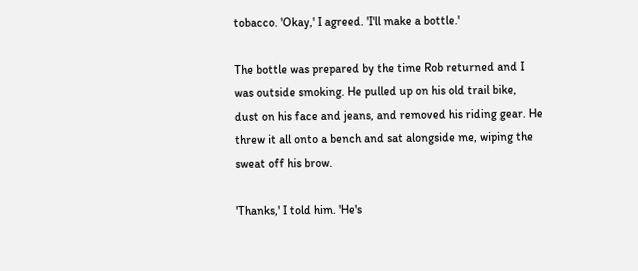tobacco. 'Okay,' I agreed. 'I'll make a bottle.'

The bottle was prepared by the time Rob returned and I was outside smoking. He pulled up on his old trail bike, dust on his face and jeans, and removed his riding gear. He threw it all onto a bench and sat alongside me, wiping the sweat off his brow.

'Thanks,' I told him. 'He's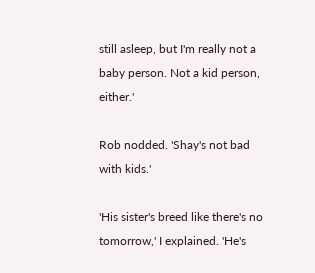still asleep, but I'm really not a baby person. Not a kid person, either.'

Rob nodded. 'Shay's not bad with kids.'

'His sister's breed like there's no tomorrow,' I explained. 'He's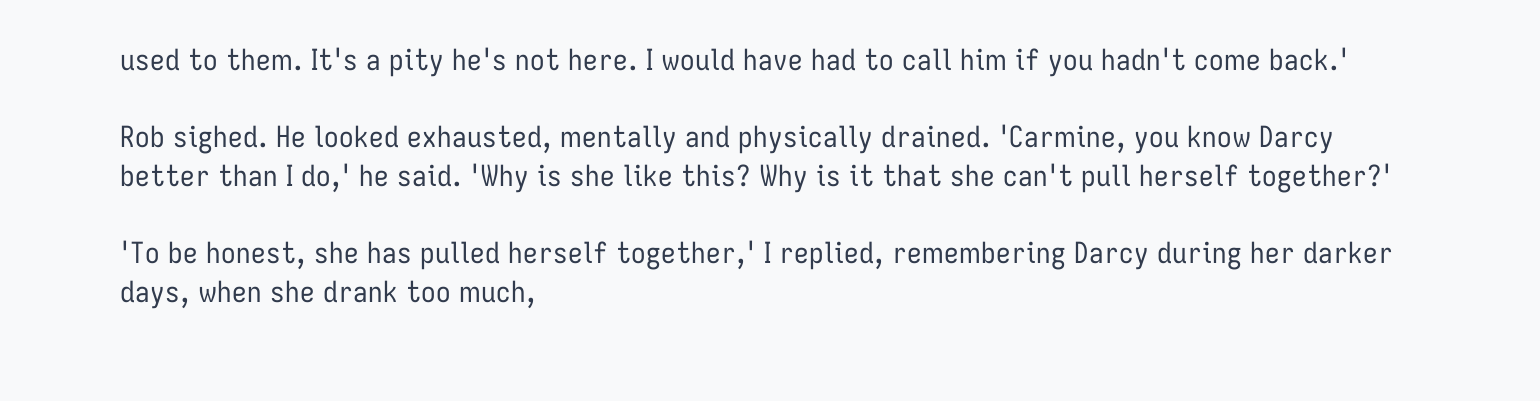used to them. It's a pity he's not here. I would have had to call him if you hadn't come back.'

Rob sighed. He looked exhausted, mentally and physically drained. 'Carmine, you know Darcy better than I do,' he said. 'Why is she like this? Why is it that she can't pull herself together?'

'To be honest, she has pulled herself together,' I replied, remembering Darcy during her darker days, when she drank too much,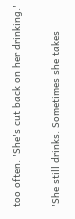too often. 'She's cut back on her drinking.'

'She still drinks. Sometimes she takes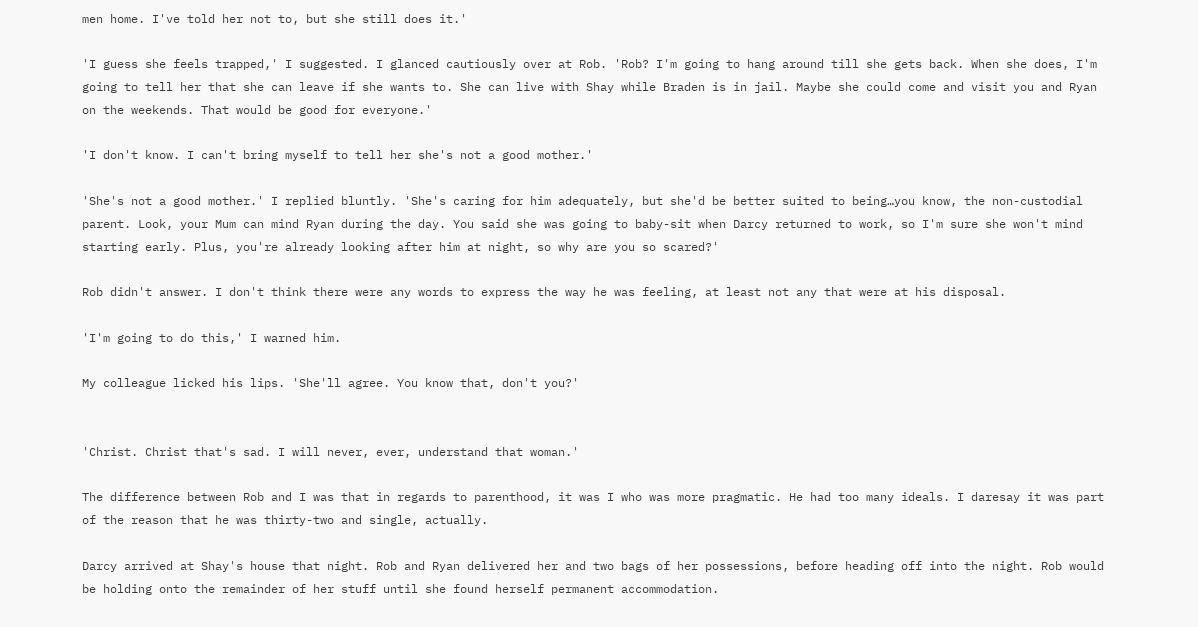men home. I've told her not to, but she still does it.'

'I guess she feels trapped,' I suggested. I glanced cautiously over at Rob. 'Rob? I'm going to hang around till she gets back. When she does, I'm going to tell her that she can leave if she wants to. She can live with Shay while Braden is in jail. Maybe she could come and visit you and Ryan on the weekends. That would be good for everyone.'

'I don't know. I can't bring myself to tell her she's not a good mother.'

'She's not a good mother.' I replied bluntly. 'She's caring for him adequately, but she'd be better suited to being…you know, the non-custodial parent. Look, your Mum can mind Ryan during the day. You said she was going to baby-sit when Darcy returned to work, so I'm sure she won't mind starting early. Plus, you're already looking after him at night, so why are you so scared?'

Rob didn't answer. I don't think there were any words to express the way he was feeling, at least not any that were at his disposal.

'I'm going to do this,' I warned him.

My colleague licked his lips. 'She'll agree. You know that, don't you?'


'Christ. Christ that's sad. I will never, ever, understand that woman.'

The difference between Rob and I was that in regards to parenthood, it was I who was more pragmatic. He had too many ideals. I daresay it was part of the reason that he was thirty-two and single, actually.

Darcy arrived at Shay's house that night. Rob and Ryan delivered her and two bags of her possessions, before heading off into the night. Rob would be holding onto the remainder of her stuff until she found herself permanent accommodation.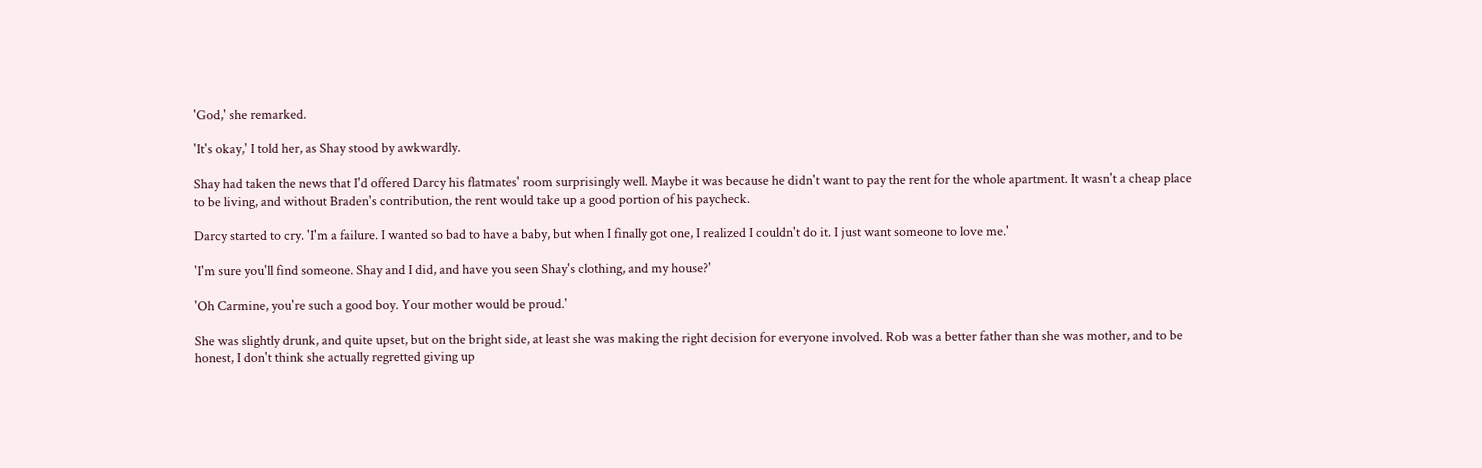'God,' she remarked.

'It's okay,' I told her, as Shay stood by awkwardly.

Shay had taken the news that I'd offered Darcy his flatmates' room surprisingly well. Maybe it was because he didn't want to pay the rent for the whole apartment. It wasn't a cheap place to be living, and without Braden's contribution, the rent would take up a good portion of his paycheck.

Darcy started to cry. 'I'm a failure. I wanted so bad to have a baby, but when I finally got one, I realized I couldn't do it. I just want someone to love me.'

'I'm sure you'll find someone. Shay and I did, and have you seen Shay's clothing, and my house?'

'Oh Carmine, you're such a good boy. Your mother would be proud.'

She was slightly drunk, and quite upset, but on the bright side, at least she was making the right decision for everyone involved. Rob was a better father than she was mother, and to be honest, I don't think she actually regretted giving up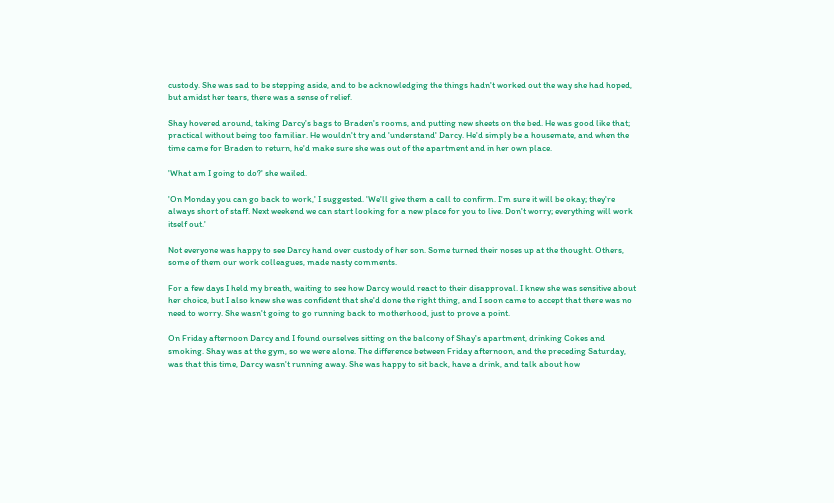custody. She was sad to be stepping aside, and to be acknowledging the things hadn't worked out the way she had hoped, but amidst her tears, there was a sense of relief.

Shay hovered around, taking Darcy's bags to Braden's rooms, and putting new sheets on the bed. He was good like that; practical without being too familiar. He wouldn't try and 'understand' Darcy. He'd simply be a housemate, and when the time came for Braden to return, he'd make sure she was out of the apartment and in her own place.

'What am I going to do?' she wailed.

'On Monday you can go back to work,' I suggested. 'We'll give them a call to confirm. I'm sure it will be okay; they're always short of staff. Next weekend we can start looking for a new place for you to live. Don't worry; everything will work itself out.'

Not everyone was happy to see Darcy hand over custody of her son. Some turned their noses up at the thought. Others, some of them our work colleagues, made nasty comments.

For a few days I held my breath, waiting to see how Darcy would react to their disapproval. I knew she was sensitive about her choice, but I also knew she was confident that she'd done the right thing, and I soon came to accept that there was no need to worry. She wasn't going to go running back to motherhood, just to prove a point.

On Friday afternoon Darcy and I found ourselves sitting on the balcony of Shay's apartment, drinking Cokes and smoking. Shay was at the gym, so we were alone. The difference between Friday afternoon, and the preceding Saturday, was that this time, Darcy wasn't running away. She was happy to sit back, have a drink, and talk about how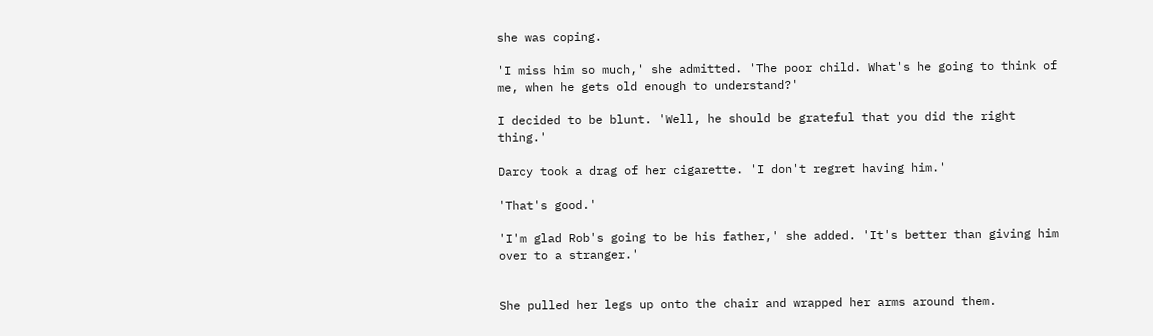she was coping.

'I miss him so much,' she admitted. 'The poor child. What's he going to think of me, when he gets old enough to understand?'

I decided to be blunt. 'Well, he should be grateful that you did the right thing.'

Darcy took a drag of her cigarette. 'I don't regret having him.'

'That's good.'

'I'm glad Rob's going to be his father,' she added. 'It's better than giving him over to a stranger.'


She pulled her legs up onto the chair and wrapped her arms around them.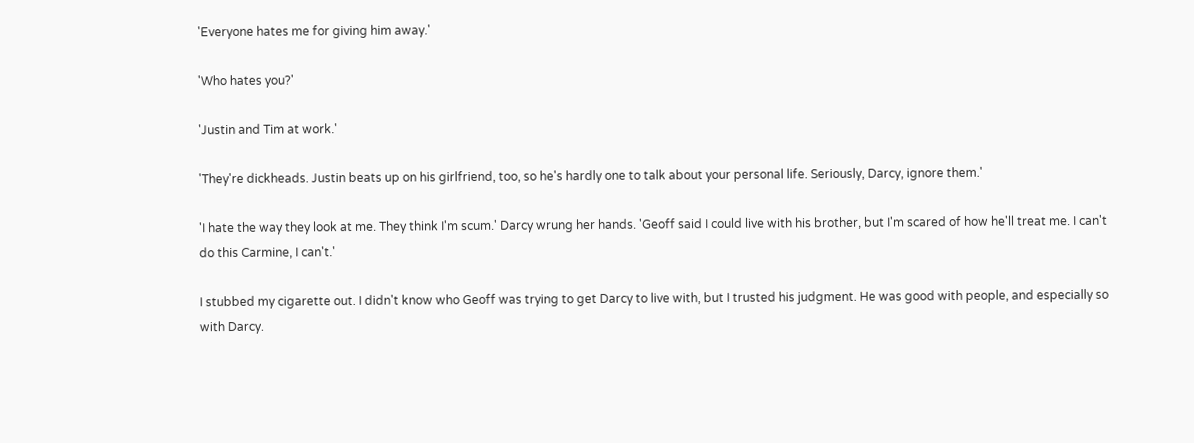'Everyone hates me for giving him away.'

'Who hates you?'

'Justin and Tim at work.'

'They're dickheads. Justin beats up on his girlfriend, too, so he's hardly one to talk about your personal life. Seriously, Darcy, ignore them.'

'I hate the way they look at me. They think I'm scum.' Darcy wrung her hands. 'Geoff said I could live with his brother, but I'm scared of how he'll treat me. I can't do this Carmine, I can't.'

I stubbed my cigarette out. I didn't know who Geoff was trying to get Darcy to live with, but I trusted his judgment. He was good with people, and especially so with Darcy.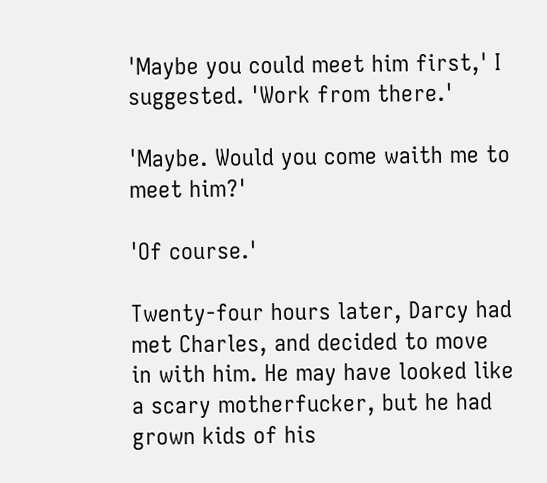'Maybe you could meet him first,' I suggested. 'Work from there.'

'Maybe. Would you come waith me to meet him?'

'Of course.'

Twenty-four hours later, Darcy had met Charles, and decided to move in with him. He may have looked like a scary motherfucker, but he had grown kids of his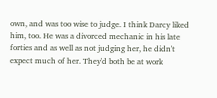own, and was too wise to judge. I think Darcy liked him, too. He was a divorced mechanic in his late forties and as well as not judging her, he didn't expect much of her. They'd both be at work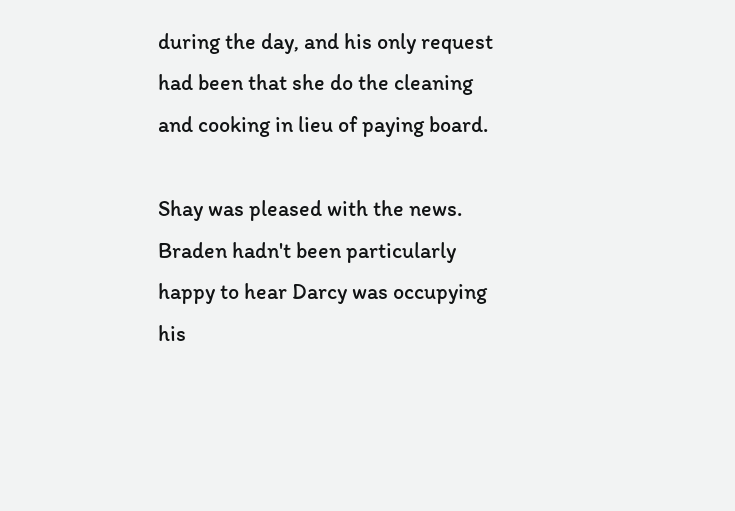during the day, and his only request had been that she do the cleaning and cooking in lieu of paying board.

Shay was pleased with the news. Braden hadn't been particularly happy to hear Darcy was occupying his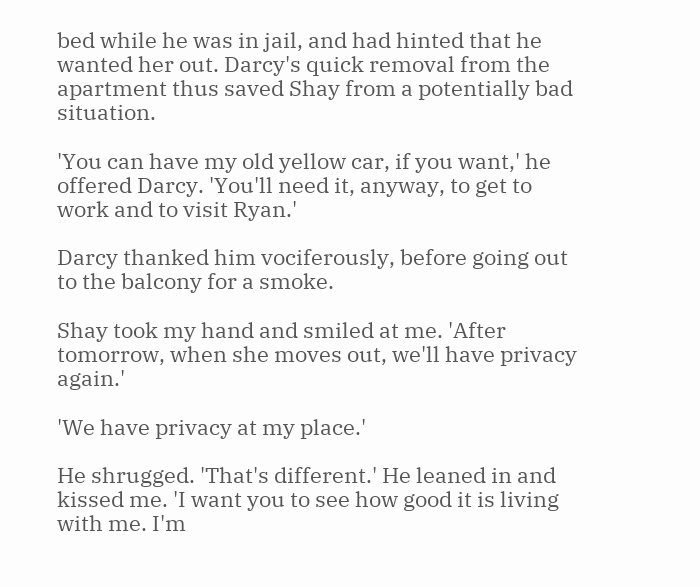bed while he was in jail, and had hinted that he wanted her out. Darcy's quick removal from the apartment thus saved Shay from a potentially bad situation.

'You can have my old yellow car, if you want,' he offered Darcy. 'You'll need it, anyway, to get to work and to visit Ryan.'

Darcy thanked him vociferously, before going out to the balcony for a smoke.

Shay took my hand and smiled at me. 'After tomorrow, when she moves out, we'll have privacy again.'

'We have privacy at my place.'

He shrugged. 'That's different.' He leaned in and kissed me. 'I want you to see how good it is living with me. I'm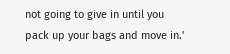not going to give in until you pack up your bags and move in.'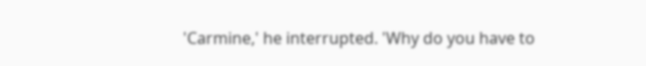'Carmine,' he interrupted. 'Why do you have to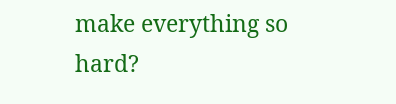make everything so hard?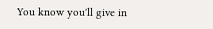You know you'll give in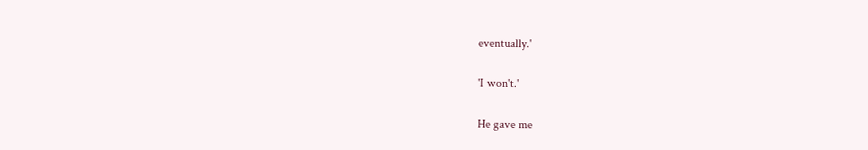eventually.'

'I won't.'

He gave me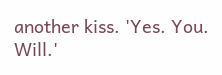another kiss. 'Yes. You. Will.'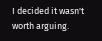I decided it wasn't worth arguing.